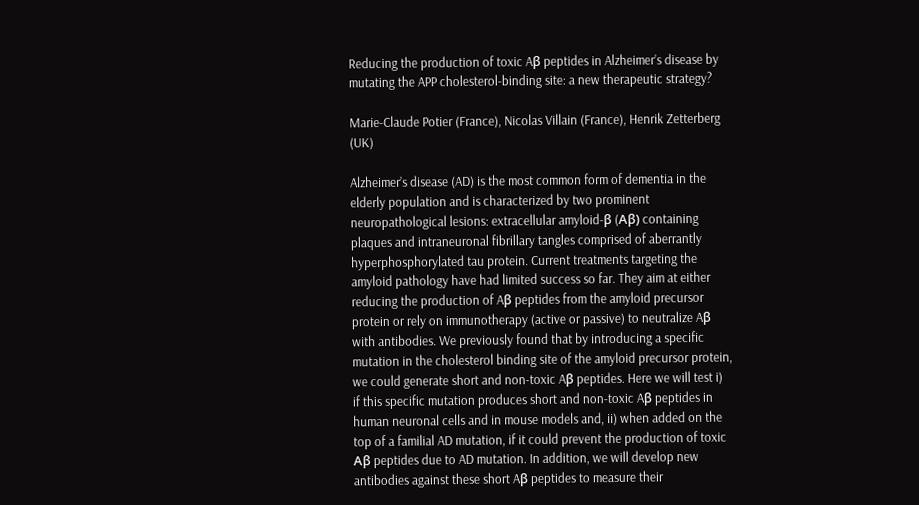Reducing the production of toxic Aβ peptides in Alzheimer’s disease by mutating the APP cholesterol-binding site: a new therapeutic strategy?

Marie-Claude Potier (France), Nicolas Villain (France), Henrik Zetterberg (UK)

Alzheimer’s disease (AD) is the most common form of dementia in the elderly population and is characterized by two prominent neuropathological lesions: extracellular amyloid-β (Aβ) containing plaques and intraneuronal fibrillary tangles comprised of aberrantly hyperphosphorylated tau protein. Current treatments targeting the amyloid pathology have had limited success so far. They aim at either reducing the production of Aβ peptides from the amyloid precursor protein or rely on immunotherapy (active or passive) to neutralize Aβ with antibodies. We previously found that by introducing a specific mutation in the cholesterol binding site of the amyloid precursor protein, we could generate short and non-toxic Aβ peptides. Here we will test i) if this specific mutation produces short and non-toxic Aβ peptides in human neuronal cells and in mouse models and, ii) when added on the top of a familial AD mutation, if it could prevent the production of toxic Aβ peptides due to AD mutation. In addition, we will develop new antibodies against these short Aβ peptides to measure their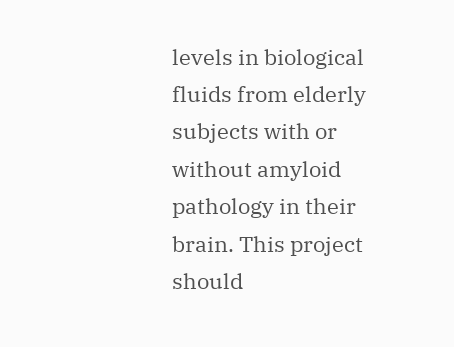levels in biological fluids from elderly subjects with or without amyloid pathology in their brain. This project should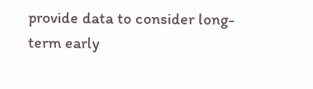provide data to consider long-term early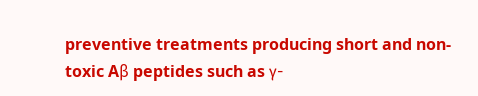preventive treatments producing short and non-toxic Aβ peptides such as γ-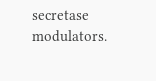secretase modulators.